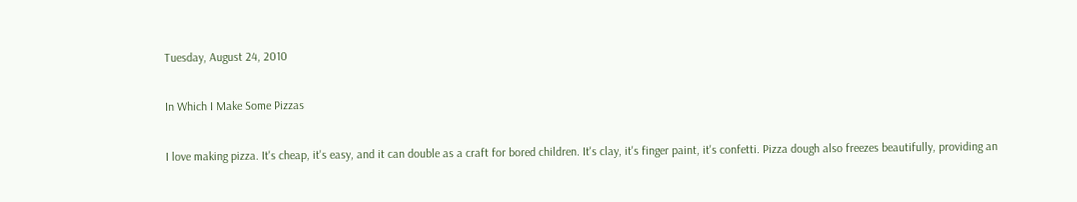Tuesday, August 24, 2010

In Which I Make Some Pizzas

I love making pizza. It's cheap, it's easy, and it can double as a craft for bored children. It's clay, it's finger paint, it's confetti. Pizza dough also freezes beautifully, providing an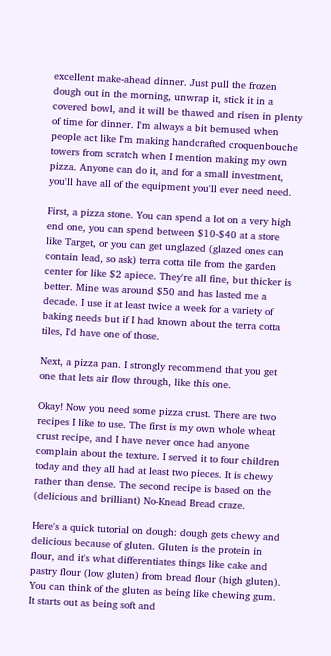excellent make-ahead dinner. Just pull the frozen dough out in the morning, unwrap it, stick it in a covered bowl, and it will be thawed and risen in plenty of time for dinner. I'm always a bit bemused when people act like I'm making handcrafted croquenbouche towers from scratch when I mention making my own pizza. Anyone can do it, and for a small investment, you'll have all of the equipment you'll ever need need.

First, a pizza stone. You can spend a lot on a very high end one, you can spend between $10-$40 at a store like Target, or you can get unglazed (glazed ones can contain lead, so ask) terra cotta tile from the garden center for like $2 apiece. They're all fine, but thicker is better. Mine was around $50 and has lasted me a decade. I use it at least twice a week for a variety of baking needs but if I had known about the terra cotta tiles, I'd have one of those.

Next, a pizza pan. I strongly recommend that you get one that lets air flow through, like this one.

Okay! Now you need some pizza crust. There are two recipes I like to use. The first is my own whole wheat crust recipe, and I have never once had anyone complain about the texture. I served it to four children today and they all had at least two pieces. It is chewy rather than dense. The second recipe is based on the (delicious and brilliant) No-Knead Bread craze.

Here's a quick tutorial on dough: dough gets chewy and delicious because of gluten. Gluten is the protein in flour, and it's what differentiates things like cake and pastry flour (low gluten) from bread flour (high gluten). You can think of the gluten as being like chewing gum. It starts out as being soft and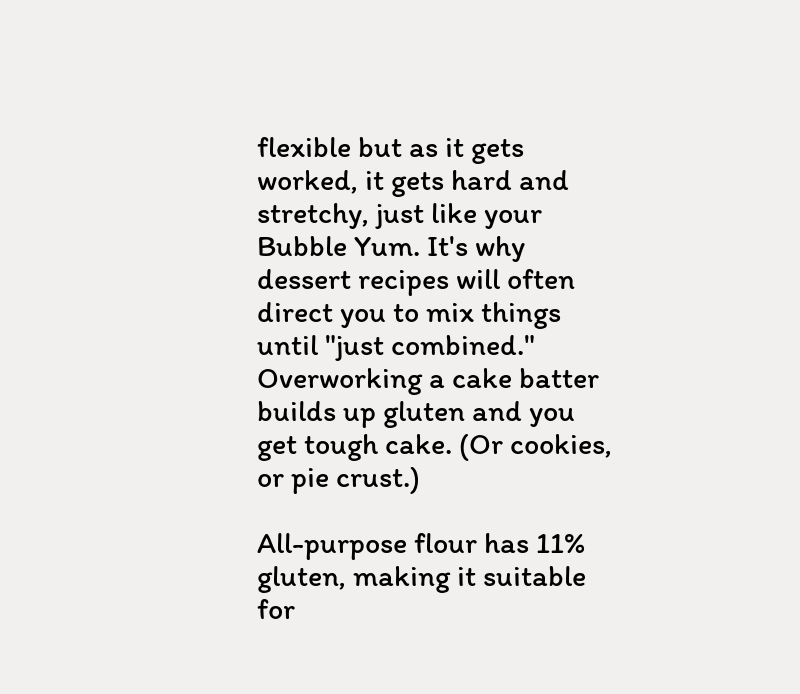flexible but as it gets worked, it gets hard and stretchy, just like your Bubble Yum. It's why dessert recipes will often direct you to mix things until "just combined." Overworking a cake batter builds up gluten and you get tough cake. (Or cookies, or pie crust.)

All-purpose flour has 11% gluten, making it suitable for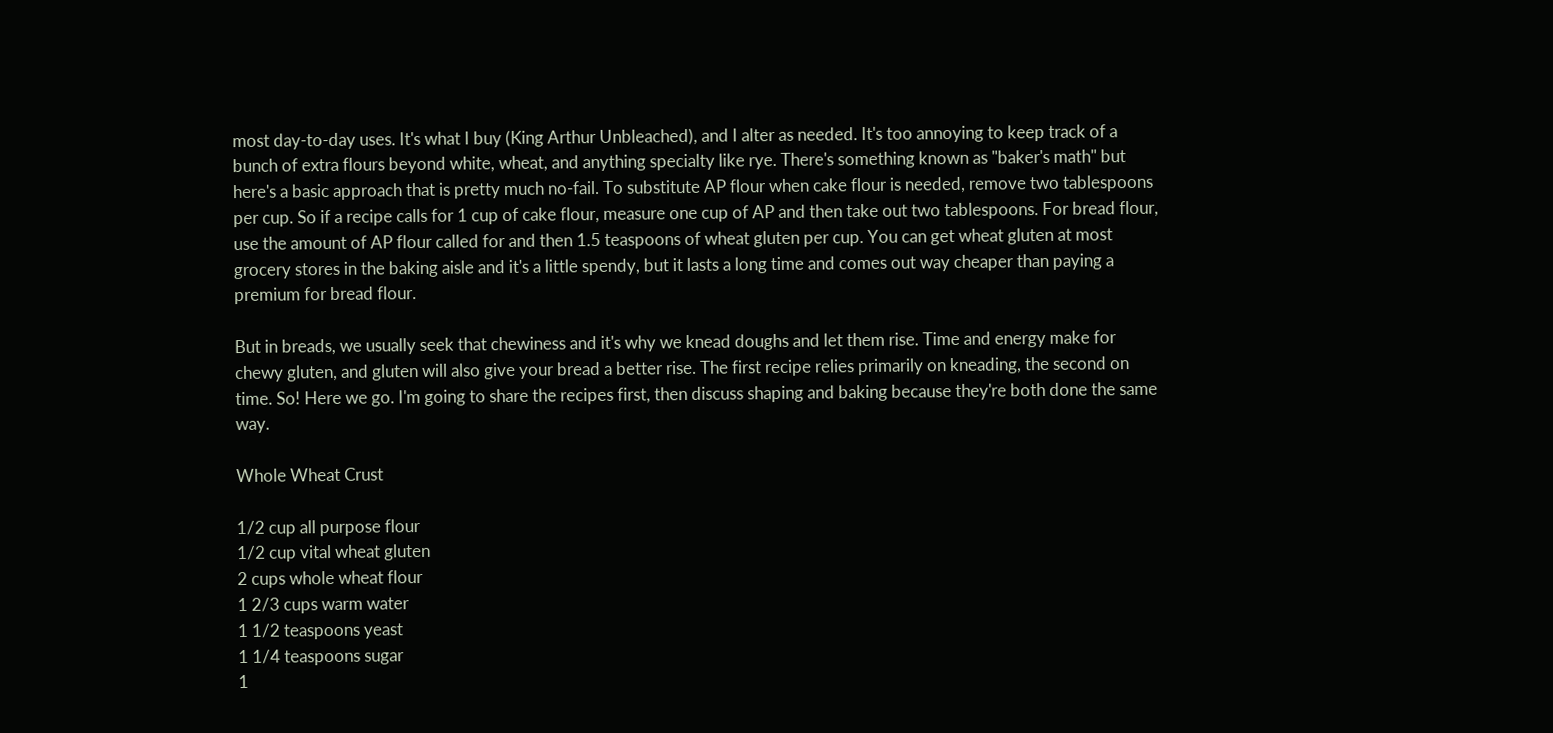most day-to-day uses. It's what I buy (King Arthur Unbleached), and I alter as needed. It's too annoying to keep track of a bunch of extra flours beyond white, wheat, and anything specialty like rye. There's something known as "baker's math" but here's a basic approach that is pretty much no-fail. To substitute AP flour when cake flour is needed, remove two tablespoons per cup. So if a recipe calls for 1 cup of cake flour, measure one cup of AP and then take out two tablespoons. For bread flour, use the amount of AP flour called for and then 1.5 teaspoons of wheat gluten per cup. You can get wheat gluten at most grocery stores in the baking aisle and it's a little spendy, but it lasts a long time and comes out way cheaper than paying a premium for bread flour.

But in breads, we usually seek that chewiness and it's why we knead doughs and let them rise. Time and energy make for chewy gluten, and gluten will also give your bread a better rise. The first recipe relies primarily on kneading, the second on time. So! Here we go. I'm going to share the recipes first, then discuss shaping and baking because they're both done the same way.

Whole Wheat Crust

1/2 cup all purpose flour
1/2 cup vital wheat gluten
2 cups whole wheat flour
1 2/3 cups warm water
1 1/2 teaspoons yeast
1 1/4 teaspoons sugar
1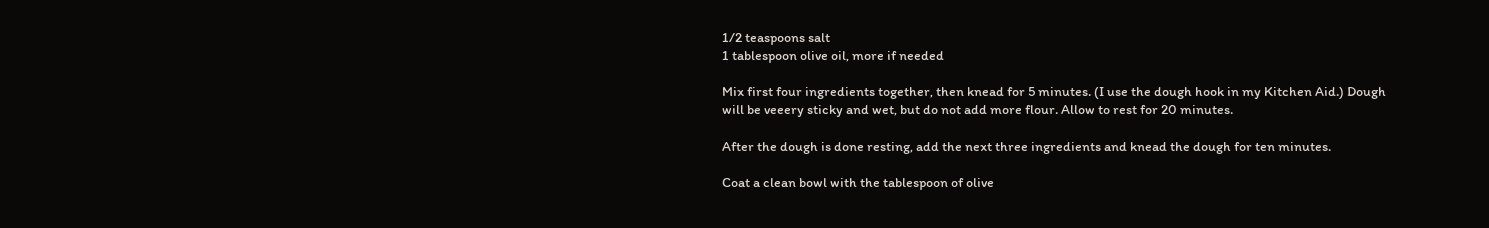1/2 teaspoons salt
1 tablespoon olive oil, more if needed

Mix first four ingredients together, then knead for 5 minutes. (I use the dough hook in my Kitchen Aid.) Dough will be veeery sticky and wet, but do not add more flour. Allow to rest for 20 minutes.

After the dough is done resting, add the next three ingredients and knead the dough for ten minutes.

Coat a clean bowl with the tablespoon of olive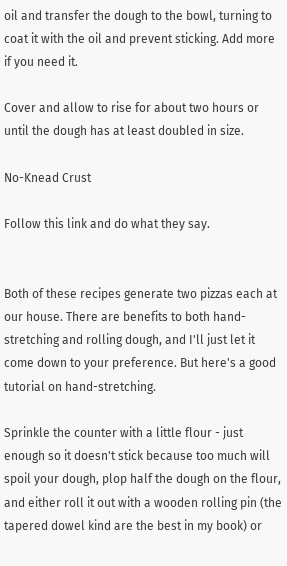oil and transfer the dough to the bowl, turning to coat it with the oil and prevent sticking. Add more if you need it.

Cover and allow to rise for about two hours or until the dough has at least doubled in size.

No-Knead Crust

Follow this link and do what they say.


Both of these recipes generate two pizzas each at our house. There are benefits to both hand-stretching and rolling dough, and I'll just let it come down to your preference. But here's a good tutorial on hand-stretching.

Sprinkle the counter with a little flour - just enough so it doesn't stick because too much will spoil your dough, plop half the dough on the flour, and either roll it out with a wooden rolling pin (the tapered dowel kind are the best in my book) or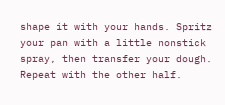shape it with your hands. Spritz your pan with a little nonstick spray, then transfer your dough. Repeat with the other half.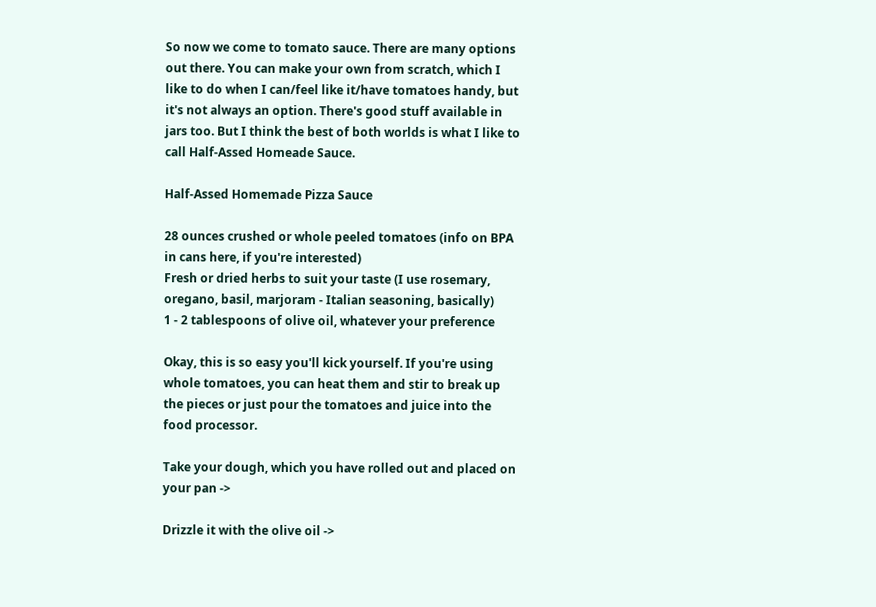So now we come to tomato sauce. There are many options out there. You can make your own from scratch, which I like to do when I can/feel like it/have tomatoes handy, but it's not always an option. There's good stuff available in jars too. But I think the best of both worlds is what I like to call Half-Assed Homeade Sauce.

Half-Assed Homemade Pizza Sauce

28 ounces crushed or whole peeled tomatoes (info on BPA in cans here, if you're interested)
Fresh or dried herbs to suit your taste (I use rosemary, oregano, basil, marjoram - Italian seasoning, basically)
1 - 2 tablespoons of olive oil, whatever your preference

Okay, this is so easy you'll kick yourself. If you're using whole tomatoes, you can heat them and stir to break up the pieces or just pour the tomatoes and juice into the food processor.

Take your dough, which you have rolled out and placed on your pan ->

Drizzle it with the olive oil ->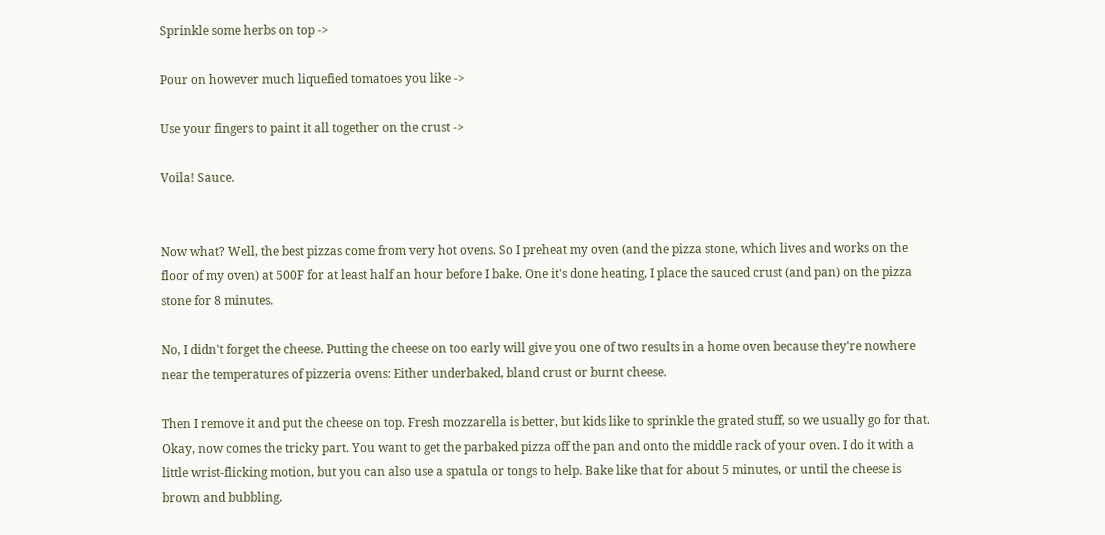Sprinkle some herbs on top ->

Pour on however much liquefied tomatoes you like ->

Use your fingers to paint it all together on the crust ->

Voila! Sauce.


Now what? Well, the best pizzas come from very hot ovens. So I preheat my oven (and the pizza stone, which lives and works on the floor of my oven) at 500F for at least half an hour before I bake. One it's done heating, I place the sauced crust (and pan) on the pizza stone for 8 minutes.

No, I didn't forget the cheese. Putting the cheese on too early will give you one of two results in a home oven because they're nowhere near the temperatures of pizzeria ovens: Either underbaked, bland crust or burnt cheese.

Then I remove it and put the cheese on top. Fresh mozzarella is better, but kids like to sprinkle the grated stuff, so we usually go for that. Okay, now comes the tricky part. You want to get the parbaked pizza off the pan and onto the middle rack of your oven. I do it with a little wrist-flicking motion, but you can also use a spatula or tongs to help. Bake like that for about 5 minutes, or until the cheese is brown and bubbling.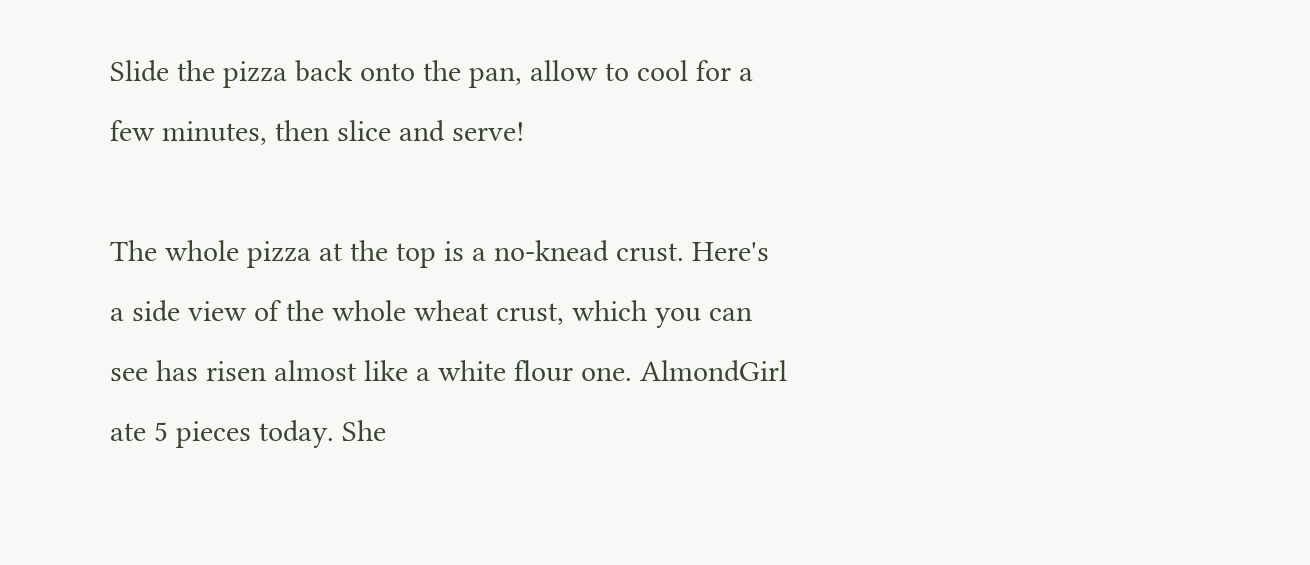Slide the pizza back onto the pan, allow to cool for a few minutes, then slice and serve!

The whole pizza at the top is a no-knead crust. Here's a side view of the whole wheat crust, which you can see has risen almost like a white flour one. AlmondGirl ate 5 pieces today. She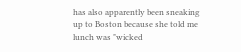has also apparently been sneaking up to Boston because she told me lunch was "wicked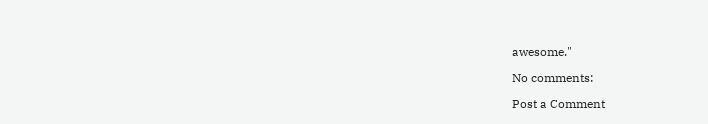awesome."

No comments:

Post a Comment